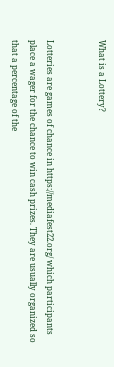What is a Lottery?


Lotteries are games of chance in https://mediafest22.org/ which participants place a wager for the chance to win cash prizes. They are usually organized so that a percentage of the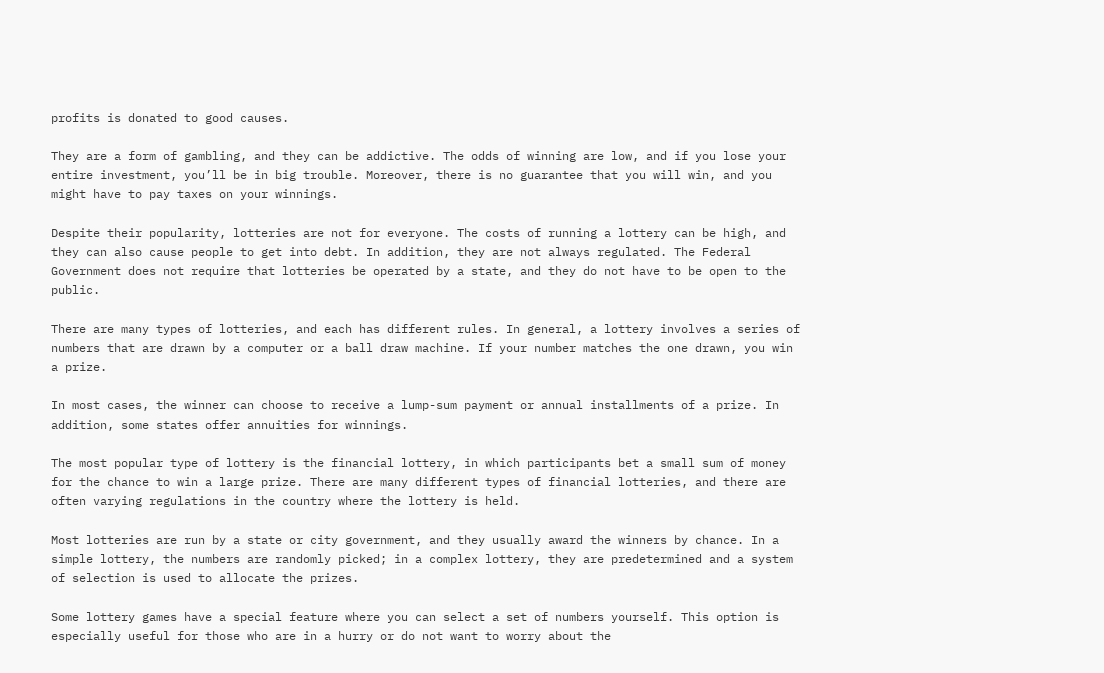profits is donated to good causes.

They are a form of gambling, and they can be addictive. The odds of winning are low, and if you lose your entire investment, you’ll be in big trouble. Moreover, there is no guarantee that you will win, and you might have to pay taxes on your winnings.

Despite their popularity, lotteries are not for everyone. The costs of running a lottery can be high, and they can also cause people to get into debt. In addition, they are not always regulated. The Federal Government does not require that lotteries be operated by a state, and they do not have to be open to the public.

There are many types of lotteries, and each has different rules. In general, a lottery involves a series of numbers that are drawn by a computer or a ball draw machine. If your number matches the one drawn, you win a prize.

In most cases, the winner can choose to receive a lump-sum payment or annual installments of a prize. In addition, some states offer annuities for winnings.

The most popular type of lottery is the financial lottery, in which participants bet a small sum of money for the chance to win a large prize. There are many different types of financial lotteries, and there are often varying regulations in the country where the lottery is held.

Most lotteries are run by a state or city government, and they usually award the winners by chance. In a simple lottery, the numbers are randomly picked; in a complex lottery, they are predetermined and a system of selection is used to allocate the prizes.

Some lottery games have a special feature where you can select a set of numbers yourself. This option is especially useful for those who are in a hurry or do not want to worry about the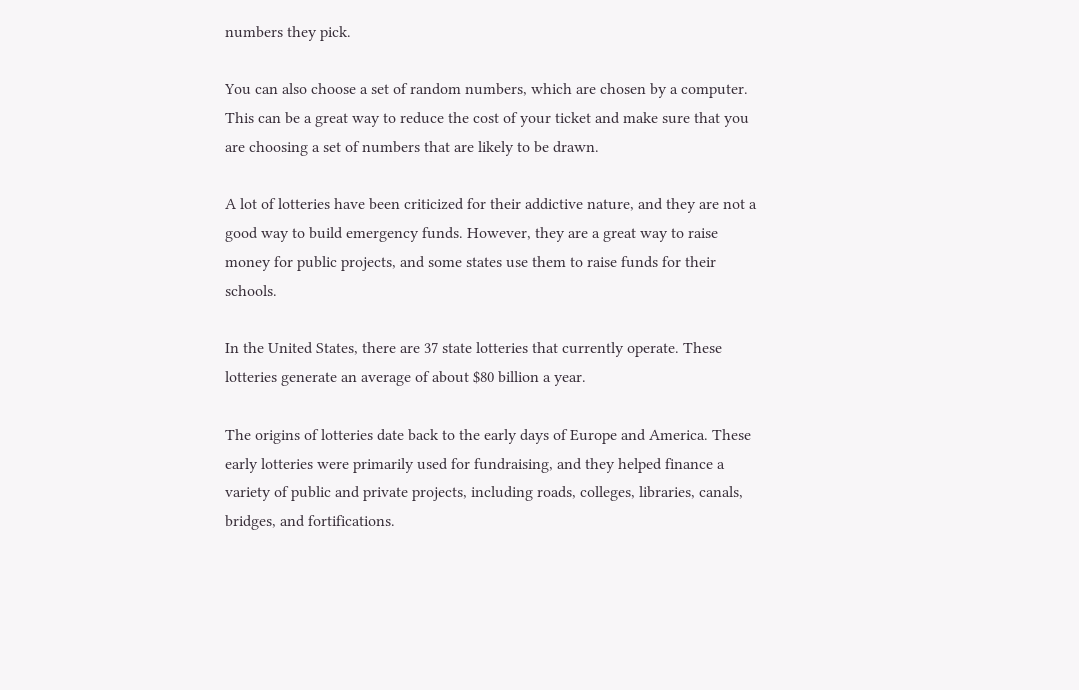numbers they pick.

You can also choose a set of random numbers, which are chosen by a computer. This can be a great way to reduce the cost of your ticket and make sure that you are choosing a set of numbers that are likely to be drawn.

A lot of lotteries have been criticized for their addictive nature, and they are not a good way to build emergency funds. However, they are a great way to raise money for public projects, and some states use them to raise funds for their schools.

In the United States, there are 37 state lotteries that currently operate. These lotteries generate an average of about $80 billion a year.

The origins of lotteries date back to the early days of Europe and America. These early lotteries were primarily used for fundraising, and they helped finance a variety of public and private projects, including roads, colleges, libraries, canals, bridges, and fortifications.